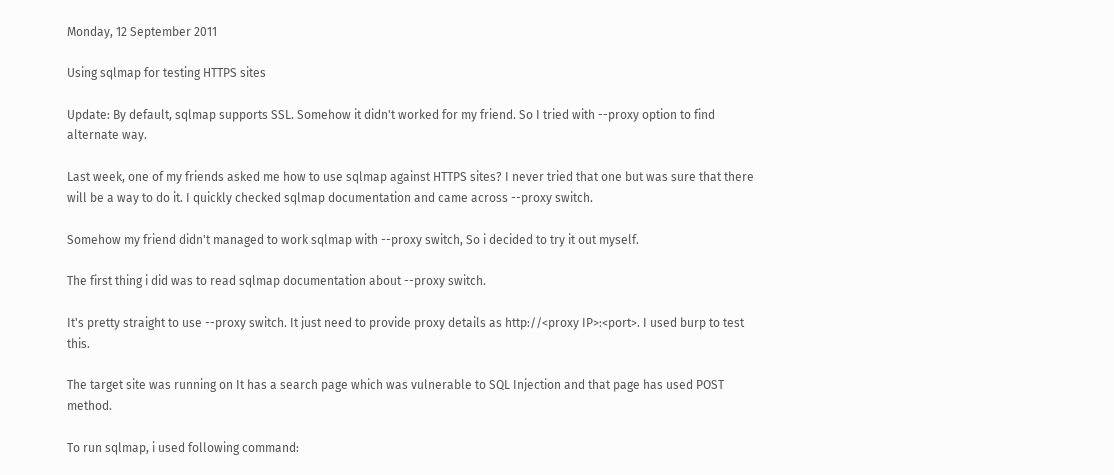Monday, 12 September 2011

Using sqlmap for testing HTTPS sites

Update: By default, sqlmap supports SSL. Somehow it didn't worked for my friend. So I tried with --proxy option to find alternate way.

Last week, one of my friends asked me how to use sqlmap against HTTPS sites? I never tried that one but was sure that there will be a way to do it. I quickly checked sqlmap documentation and came across --proxy switch.

Somehow my friend didn't managed to work sqlmap with --proxy switch, So i decided to try it out myself.

The first thing i did was to read sqlmap documentation about --proxy switch.

It's pretty straight to use --proxy switch. It just need to provide proxy details as http://<proxy IP>:<port>. I used burp to test this.

The target site was running on It has a search page which was vulnerable to SQL Injection and that page has used POST method.

To run sqlmap, i used following command: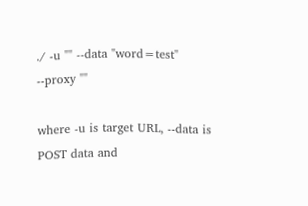./ -u "" --data "word=test" --proxy ""

where -u is target URL, --data is POST data and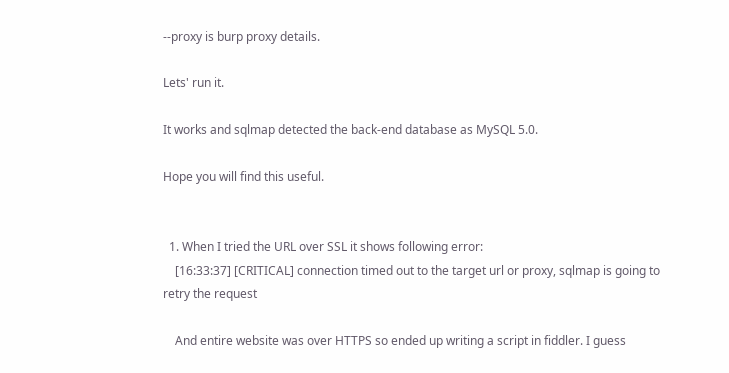--proxy is burp proxy details.

Lets' run it.

It works and sqlmap detected the back-end database as MySQL 5.0.

Hope you will find this useful.


  1. When I tried the URL over SSL it shows following error:
    [16:33:37] [CRITICAL] connection timed out to the target url or proxy, sqlmap is going to retry the request

    And entire website was over HTTPS so ended up writing a script in fiddler. I guess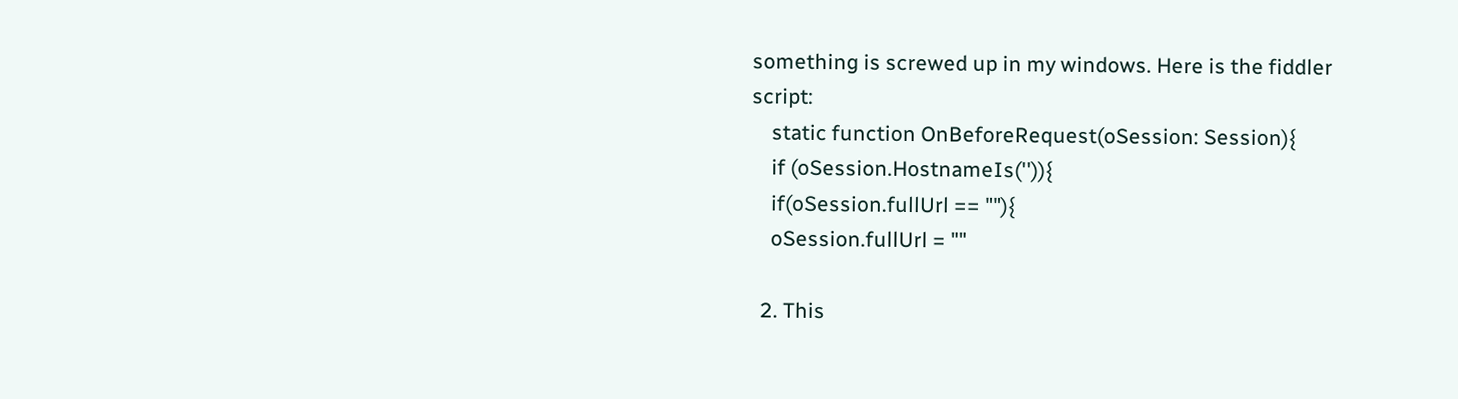something is screwed up in my windows. Here is the fiddler script:
    static function OnBeforeRequest(oSession: Session){
    if (oSession.HostnameIs('')){
    if(oSession.fullUrl == ""){
    oSession.fullUrl = ""

  2. This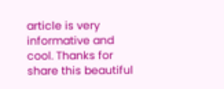article is very informative and cool. Thanks for share this beautiful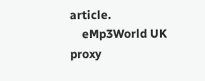article.
    eMp3World UK proxy